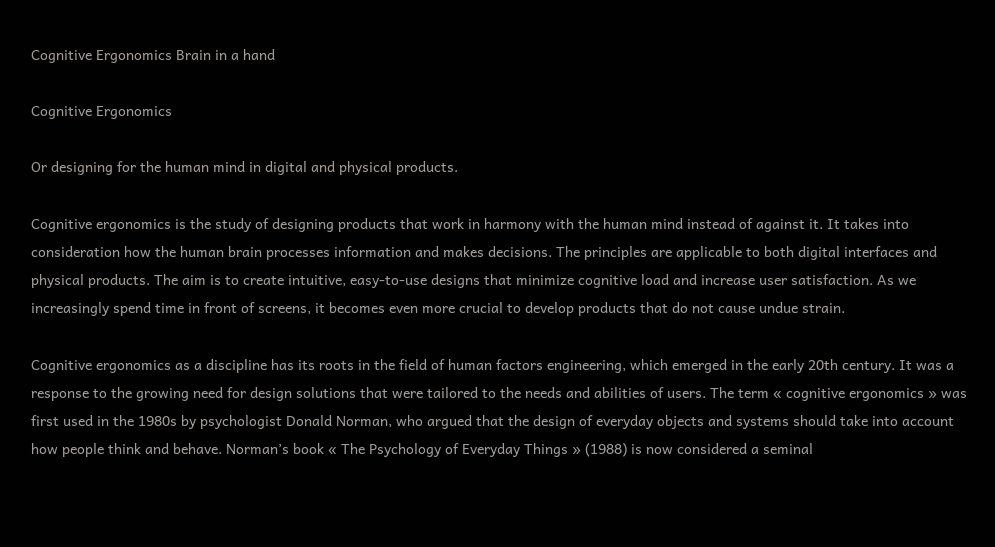Cognitive Ergonomics Brain in a hand

Cognitive Ergonomics

Or designing for the human mind in digital and physical products.

Cognitive ergonomics is the study of designing products that work in harmony with the human mind instead of against it. It takes into consideration how the human brain processes information and makes decisions. The principles are applicable to both digital interfaces and physical products. The aim is to create intuitive, easy-to-use designs that minimize cognitive load and increase user satisfaction. As we increasingly spend time in front of screens, it becomes even more crucial to develop products that do not cause undue strain.

Cognitive ergonomics as a discipline has its roots in the field of human factors engineering, which emerged in the early 20th century. It was a response to the growing need for design solutions that were tailored to the needs and abilities of users. The term « cognitive ergonomics » was first used in the 1980s by psychologist Donald Norman, who argued that the design of everyday objects and systems should take into account how people think and behave. Norman’s book « The Psychology of Everyday Things » (1988) is now considered a seminal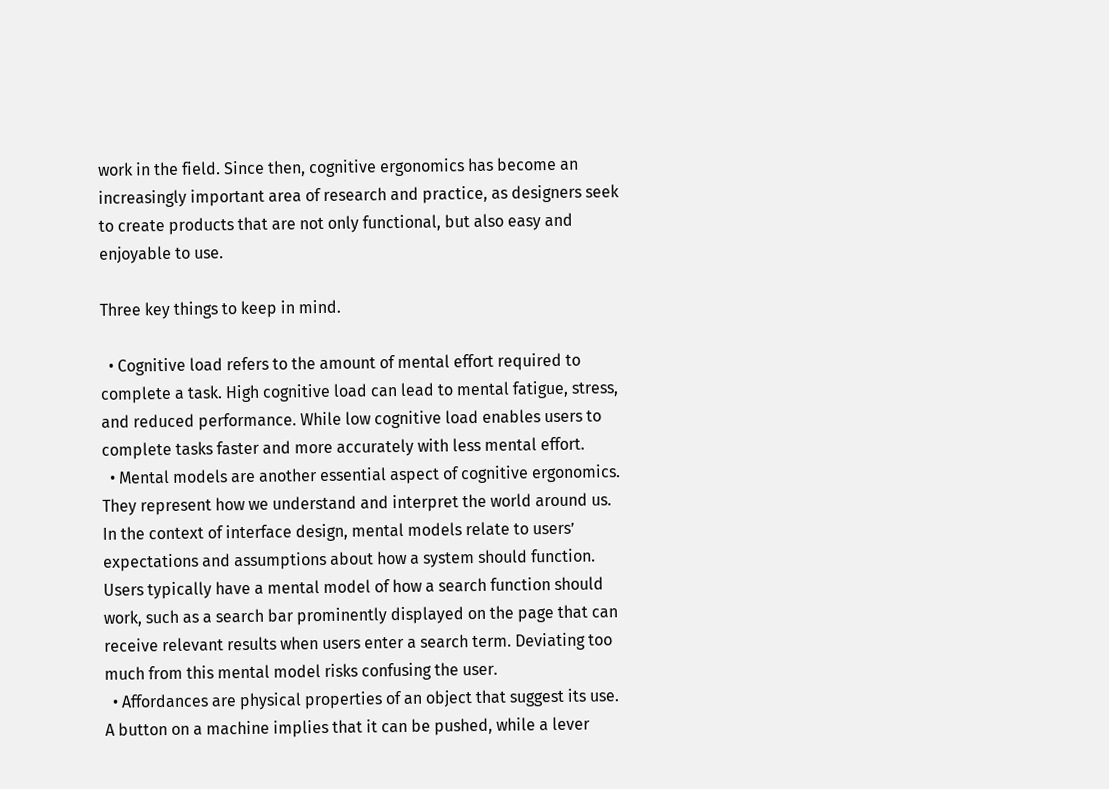work in the field. Since then, cognitive ergonomics has become an increasingly important area of research and practice, as designers seek to create products that are not only functional, but also easy and enjoyable to use.

Three key things to keep in mind.

  • Cognitive load refers to the amount of mental effort required to complete a task. High cognitive load can lead to mental fatigue, stress, and reduced performance. While low cognitive load enables users to complete tasks faster and more accurately with less mental effort.
  • Mental models are another essential aspect of cognitive ergonomics. They represent how we understand and interpret the world around us. In the context of interface design, mental models relate to users’ expectations and assumptions about how a system should function. Users typically have a mental model of how a search function should work, such as a search bar prominently displayed on the page that can receive relevant results when users enter a search term. Deviating too much from this mental model risks confusing the user.
  • Affordances are physical properties of an object that suggest its use. A button on a machine implies that it can be pushed, while a lever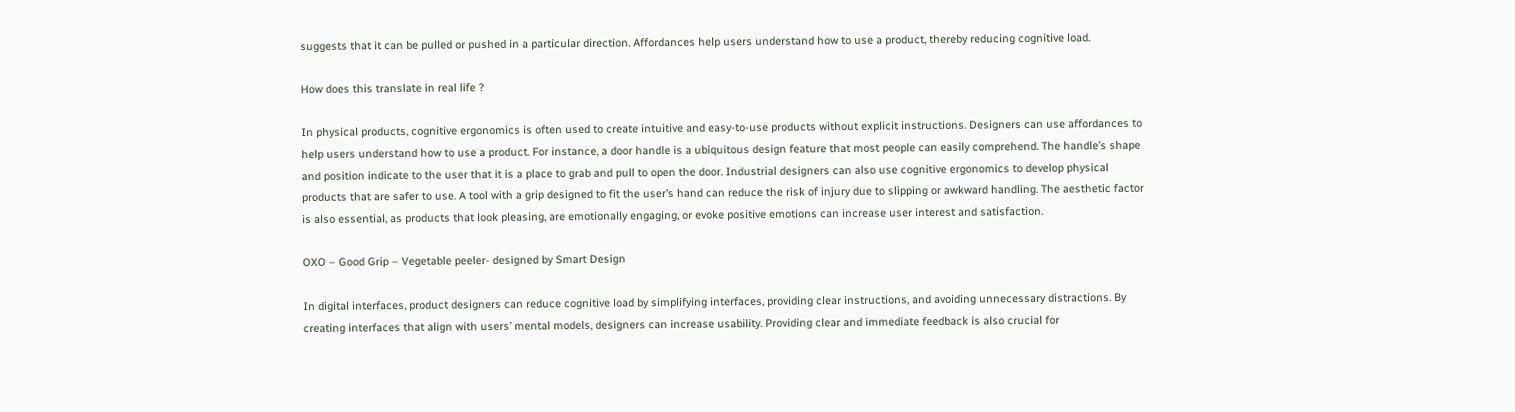suggests that it can be pulled or pushed in a particular direction. Affordances help users understand how to use a product, thereby reducing cognitive load.

How does this translate in real life ?

In physical products, cognitive ergonomics is often used to create intuitive and easy-to-use products without explicit instructions. Designers can use affordances to help users understand how to use a product. For instance, a door handle is a ubiquitous design feature that most people can easily comprehend. The handle’s shape and position indicate to the user that it is a place to grab and pull to open the door. Industrial designers can also use cognitive ergonomics to develop physical products that are safer to use. A tool with a grip designed to fit the user’s hand can reduce the risk of injury due to slipping or awkward handling. The aesthetic factor is also essential, as products that look pleasing, are emotionally engaging, or evoke positive emotions can increase user interest and satisfaction.

OXO – Good Grip – Vegetable peeler- designed by Smart Design

In digital interfaces, product designers can reduce cognitive load by simplifying interfaces, providing clear instructions, and avoiding unnecessary distractions. By creating interfaces that align with users’ mental models, designers can increase usability. Providing clear and immediate feedback is also crucial for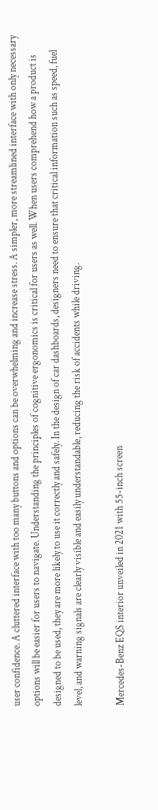user confidence. A cluttered interface with too many buttons and options can be overwhelming and increase stress. A simpler, more streamlined interface with only necessary options will be easier for users to navigate. Understanding the principles of cognitive ergonomics is critical for users as well. When users comprehend how a product is designed to be used, they are more likely to use it correctly and safely. In the design of car dashboards, designers need to ensure that critical information such as speed, fuel level, and warning signals are clearly visible and easily understandable, reducing the risk of accidents while driving.

Mercedes-Benz EQS interior unveiled in 2021 with 55-inch screen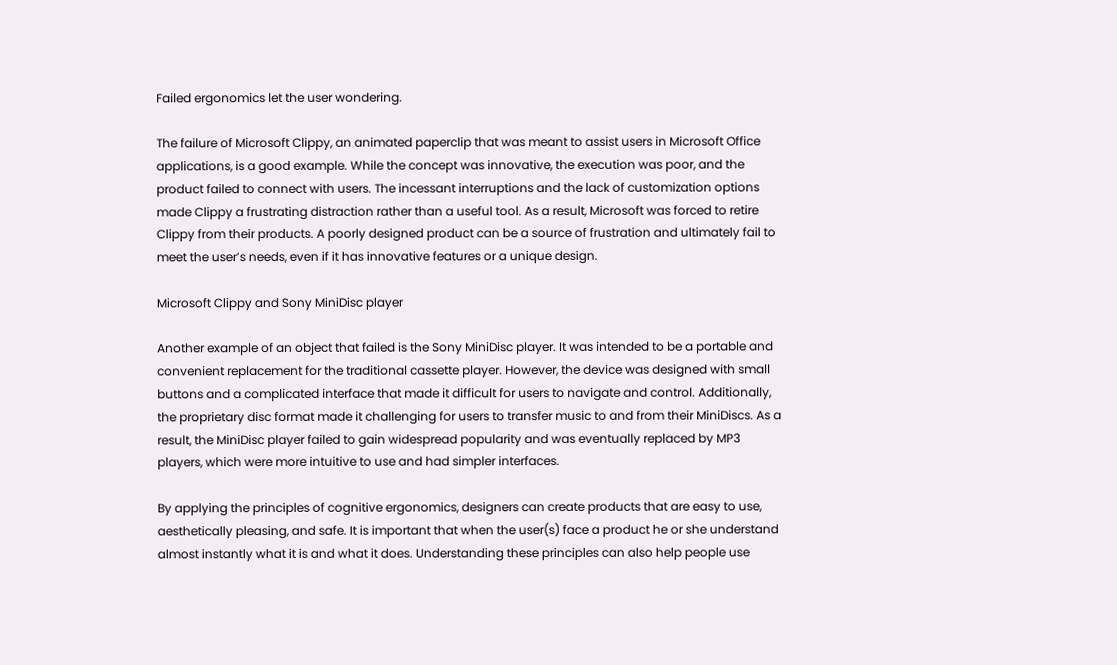Failed ergonomics let the user wondering.

The failure of Microsoft Clippy, an animated paperclip that was meant to assist users in Microsoft Office applications, is a good example. While the concept was innovative, the execution was poor, and the product failed to connect with users. The incessant interruptions and the lack of customization options made Clippy a frustrating distraction rather than a useful tool. As a result, Microsoft was forced to retire Clippy from their products. A poorly designed product can be a source of frustration and ultimately fail to meet the user’s needs, even if it has innovative features or a unique design.

Microsoft Clippy and Sony MiniDisc player

Another example of an object that failed is the Sony MiniDisc player. It was intended to be a portable and convenient replacement for the traditional cassette player. However, the device was designed with small buttons and a complicated interface that made it difficult for users to navigate and control. Additionally, the proprietary disc format made it challenging for users to transfer music to and from their MiniDiscs. As a result, the MiniDisc player failed to gain widespread popularity and was eventually replaced by MP3 players, which were more intuitive to use and had simpler interfaces.

By applying the principles of cognitive ergonomics, designers can create products that are easy to use, aesthetically pleasing, and safe. It is important that when the user(s) face a product he or she understand almost instantly what it is and what it does. Understanding these principles can also help people use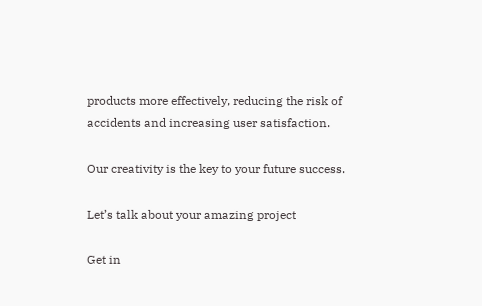products more effectively, reducing the risk of accidents and increasing user satisfaction.

Our creativity is the key to your future success.

Let’s talk about your amazing project

Get in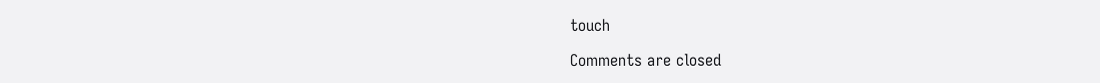touch

Comments are closed